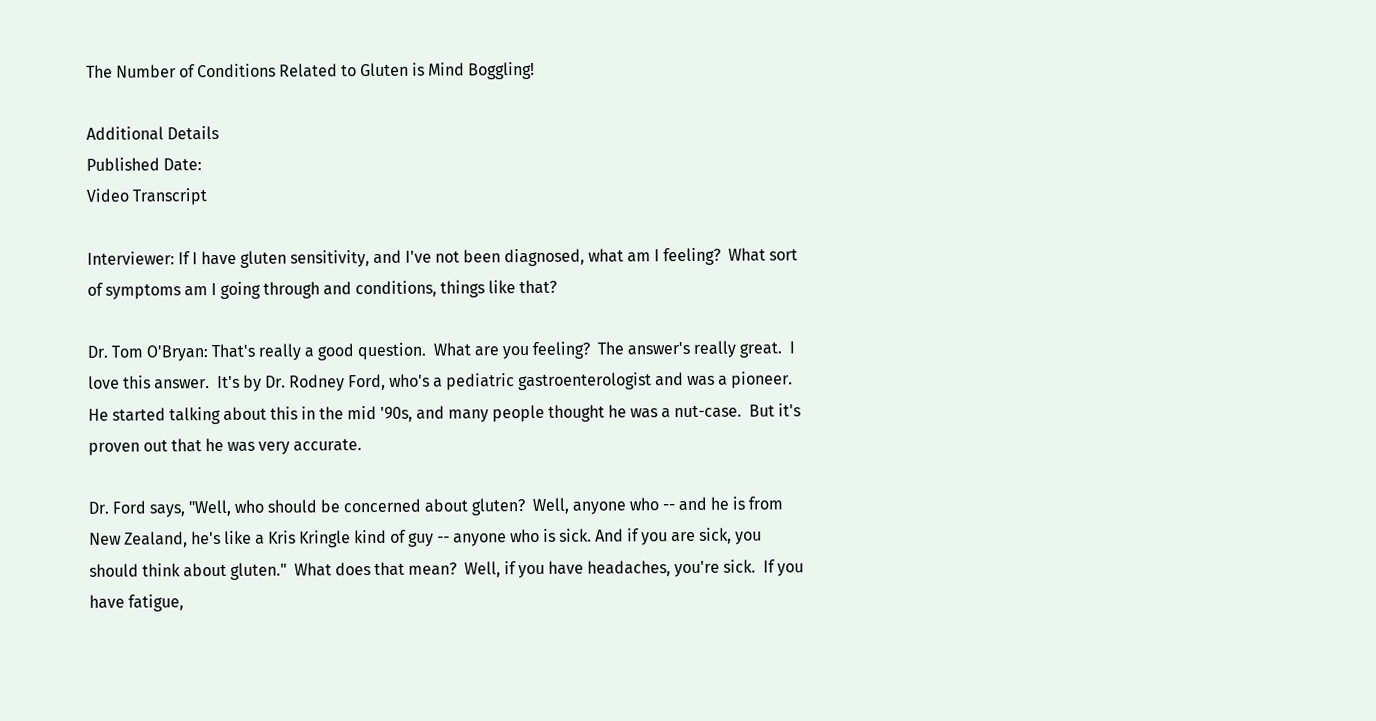The Number of Conditions Related to Gluten is Mind Boggling!

Additional Details
Published Date:
Video Transcript

Interviewer: If I have gluten sensitivity, and I've not been diagnosed, what am I feeling?  What sort of symptoms am I going through and conditions, things like that?

Dr. Tom O'Bryan: That's really a good question.  What are you feeling?  The answer's really great.  I love this answer.  It's by Dr. Rodney Ford, who's a pediatric gastroenterologist and was a pioneer.  He started talking about this in the mid '90s, and many people thought he was a nut-case.  But it's proven out that he was very accurate.

Dr. Ford says, "Well, who should be concerned about gluten?  Well, anyone who -- and he is from New Zealand, he's like a Kris Kringle kind of guy -- anyone who is sick. And if you are sick, you should think about gluten."  What does that mean?  Well, if you have headaches, you're sick.  If you have fatigue,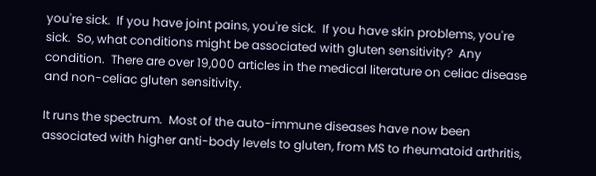you're sick.  If you have joint pains, you're sick.  If you have skin problems, you're sick.  So, what conditions might be associated with gluten sensitivity?  Any condition.  There are over 19,000 articles in the medical literature on celiac disease and non-celiac gluten sensitivity.

It runs the spectrum.  Most of the auto-immune diseases have now been associated with higher anti-body levels to gluten, from MS to rheumatoid arthritis,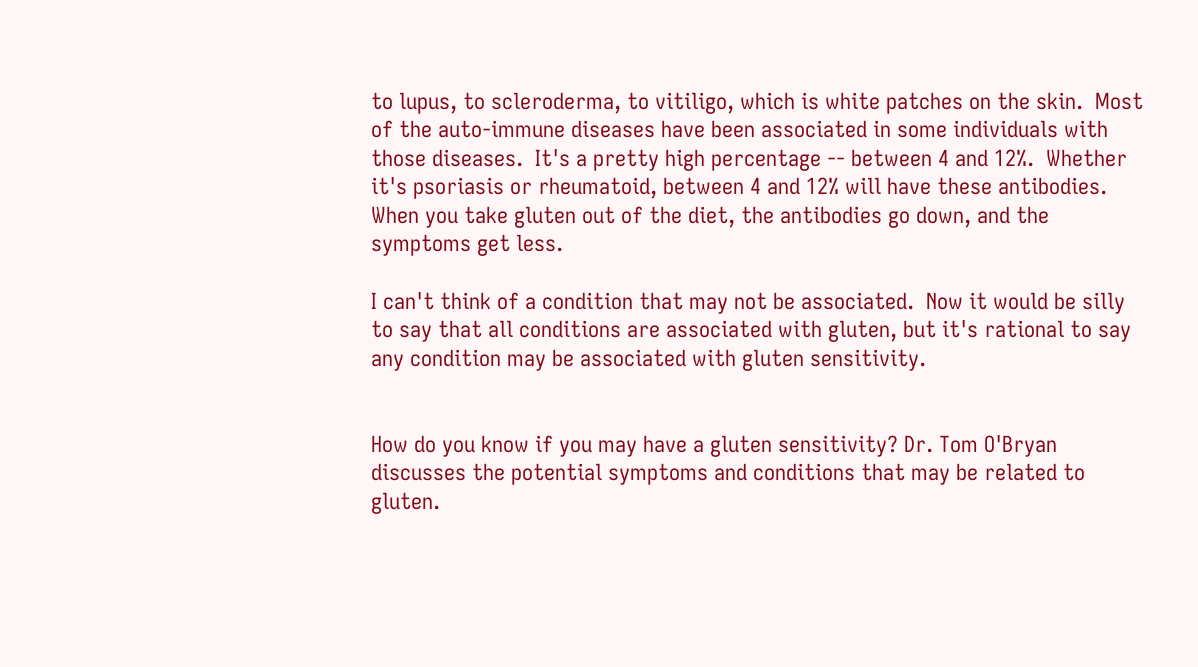to lupus, to scleroderma, to vitiligo, which is white patches on the skin.  Most of the auto-immune diseases have been associated in some individuals with those diseases.  It's a pretty high percentage -- between 4 and 12%.  Whether it's psoriasis or rheumatoid, between 4 and 12% will have these antibodies.  When you take gluten out of the diet, the antibodies go down, and the symptoms get less.

I can't think of a condition that may not be associated.  Now it would be silly to say that all conditions are associated with gluten, but it's rational to say any condition may be associated with gluten sensitivity.


How do you know if you may have a gluten sensitivity? Dr. Tom O'Bryan discusses the potential symptoms and conditions that may be related to gluten.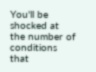You'll be shocked at the number of conditions that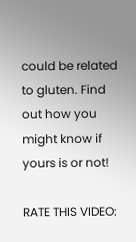could be related to gluten. Find out how you might know if yours is or not!

RATE THIS VIDEO: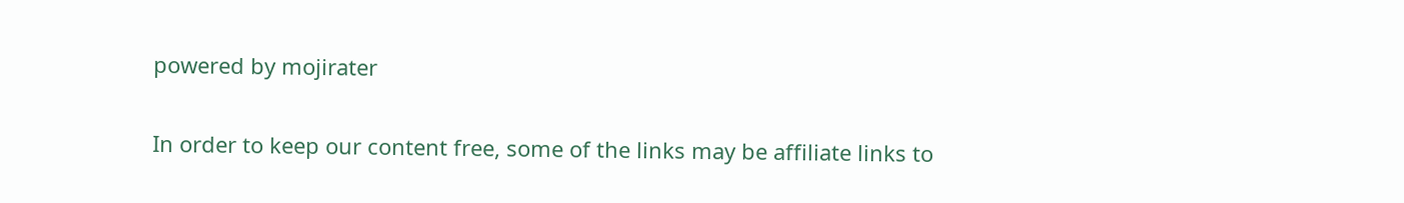powered by mojirater

In order to keep our content free, some of the links may be affiliate links to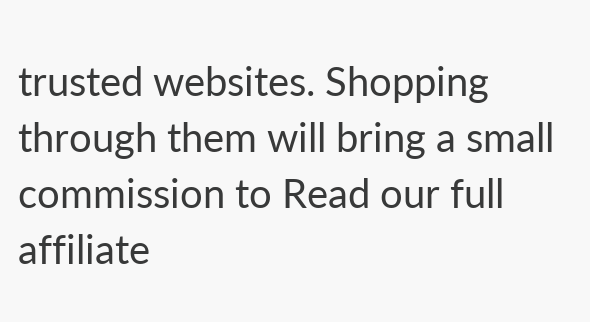trusted websites. Shopping through them will bring a small commission to Read our full affiliate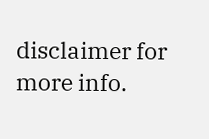disclaimer for more info.